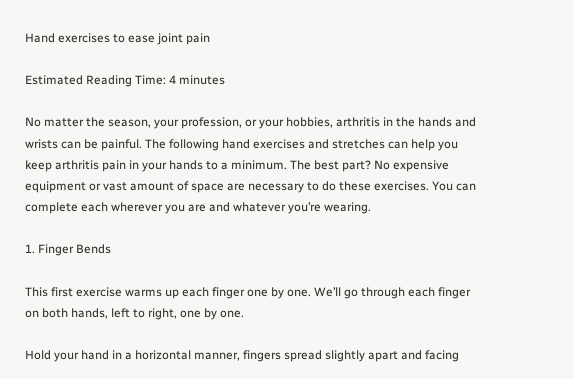Hand exercises to ease joint pain

Estimated Reading Time: 4 minutes

No matter the season, your profession, or your hobbies, arthritis in the hands and wrists can be painful. The following hand exercises and stretches can help you keep arthritis pain in your hands to a minimum. The best part? No expensive equipment or vast amount of space are necessary to do these exercises. You can complete each wherever you are and whatever you’re wearing.

1. Finger Bends

This first exercise warms up each finger one by one. We’ll go through each finger on both hands, left to right, one by one.

Hold your hand in a horizontal manner, fingers spread slightly apart and facing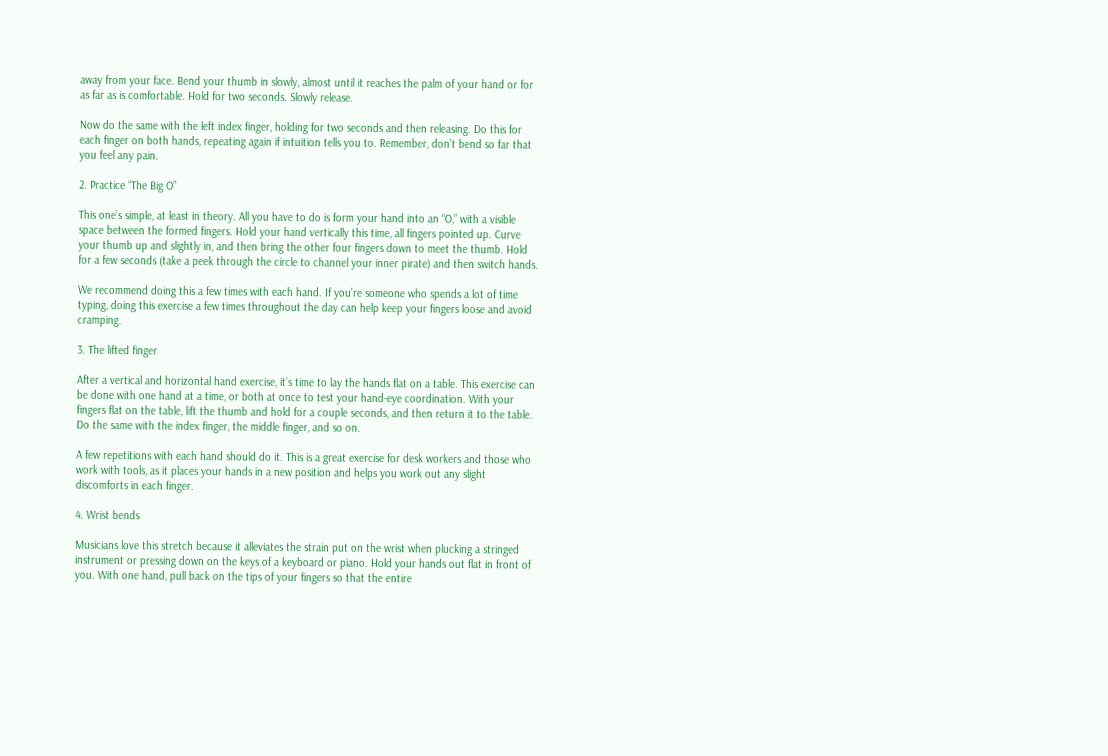away from your face. Bend your thumb in slowly, almost until it reaches the palm of your hand or for as far as is comfortable. Hold for two seconds. Slowly release.

Now do the same with the left index finger, holding for two seconds and then releasing. Do this for each finger on both hands, repeating again if intuition tells you to. Remember, don’t bend so far that you feel any pain.

2. Practice “The Big O”

This one’s simple, at least in theory. All you have to do is form your hand into an “O,” with a visible space between the formed fingers. Hold your hand vertically this time, all fingers pointed up. Curve your thumb up and slightly in, and then bring the other four fingers down to meet the thumb. Hold for a few seconds (take a peek through the circle to channel your inner pirate) and then switch hands.

We recommend doing this a few times with each hand. If you’re someone who spends a lot of time typing, doing this exercise a few times throughout the day can help keep your fingers loose and avoid cramping.

3. The lifted finger

After a vertical and horizontal hand exercise, it’s time to lay the hands flat on a table. This exercise can be done with one hand at a time, or both at once to test your hand-eye coordination. With your fingers flat on the table, lift the thumb and hold for a couple seconds, and then return it to the table. Do the same with the index finger, the middle finger, and so on.

A few repetitions with each hand should do it. This is a great exercise for desk workers and those who work with tools, as it places your hands in a new position and helps you work out any slight discomforts in each finger.

4. Wrist bends

Musicians love this stretch because it alleviates the strain put on the wrist when plucking a stringed instrument or pressing down on the keys of a keyboard or piano. Hold your hands out flat in front of you. With one hand, pull back on the tips of your fingers so that the entire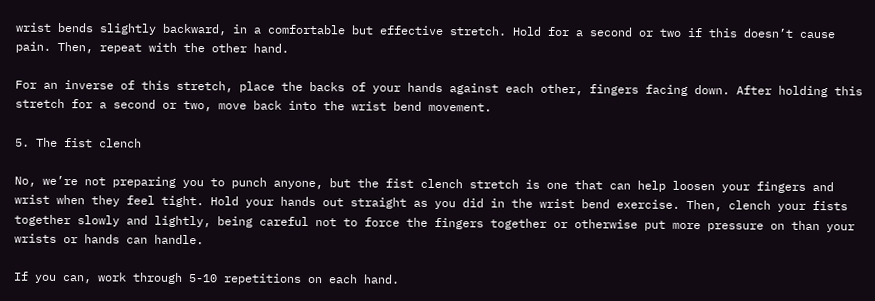wrist bends slightly backward, in a comfortable but effective stretch. Hold for a second or two if this doesn’t cause pain. Then, repeat with the other hand.

For an inverse of this stretch, place the backs of your hands against each other, fingers facing down. After holding this stretch for a second or two, move back into the wrist bend movement.

5. The fist clench

No, we’re not preparing you to punch anyone, but the fist clench stretch is one that can help loosen your fingers and wrist when they feel tight. Hold your hands out straight as you did in the wrist bend exercise. Then, clench your fists together slowly and lightly, being careful not to force the fingers together or otherwise put more pressure on than your wrists or hands can handle.

If you can, work through 5-10 repetitions on each hand.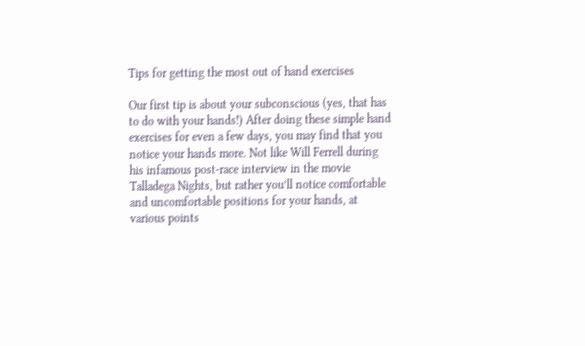Tips for getting the most out of hand exercises

Our first tip is about your subconscious (yes, that has to do with your hands!) After doing these simple hand exercises for even a few days, you may find that you notice your hands more. Not like Will Ferrell during his infamous post-race interview in the movie Talladega Nights, but rather you’ll notice comfortable and uncomfortable positions for your hands, at various points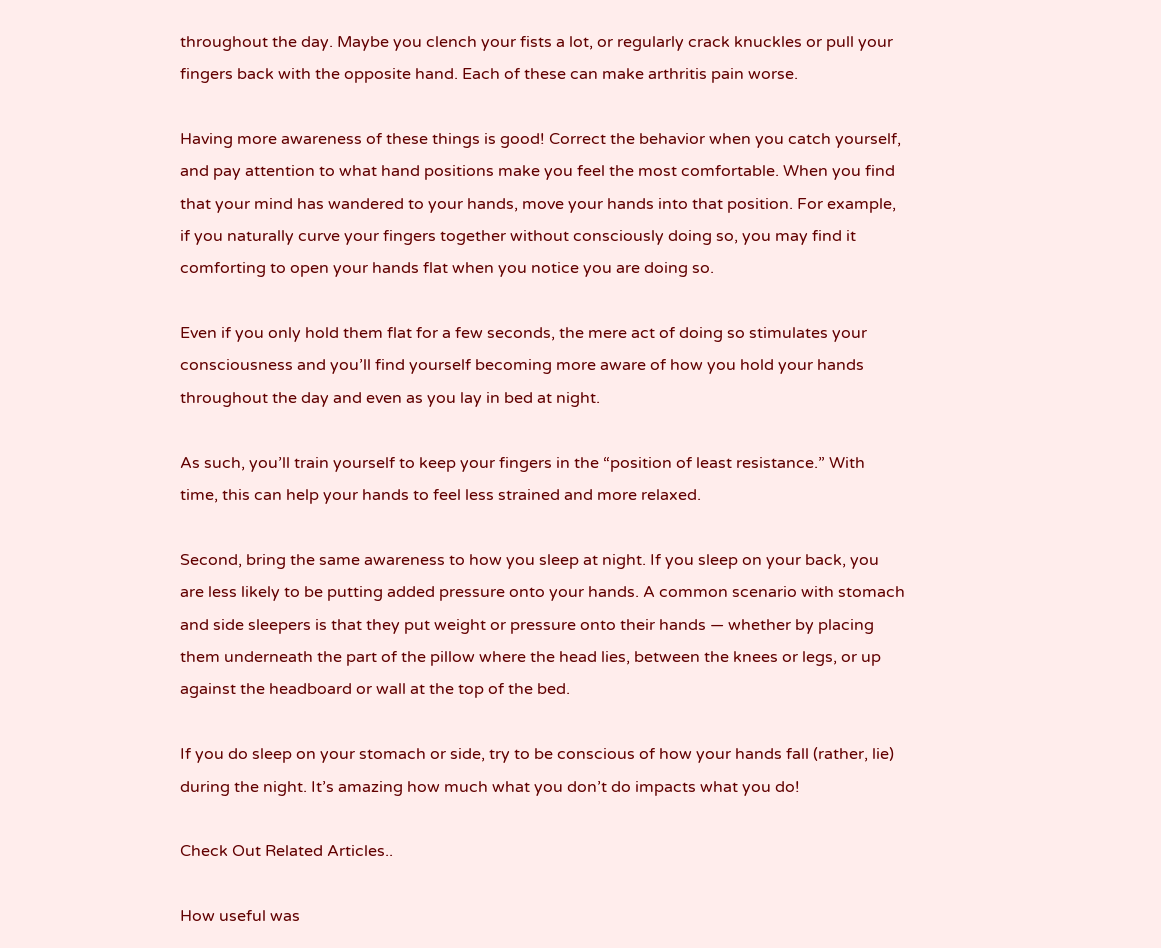throughout the day. Maybe you clench your fists a lot, or regularly crack knuckles or pull your fingers back with the opposite hand. Each of these can make arthritis pain worse.

Having more awareness of these things is good! Correct the behavior when you catch yourself, and pay attention to what hand positions make you feel the most comfortable. When you find that your mind has wandered to your hands, move your hands into that position. For example, if you naturally curve your fingers together without consciously doing so, you may find it comforting to open your hands flat when you notice you are doing so.

Even if you only hold them flat for a few seconds, the mere act of doing so stimulates your consciousness and you’ll find yourself becoming more aware of how you hold your hands throughout the day and even as you lay in bed at night.

As such, you’ll train yourself to keep your fingers in the “position of least resistance.” With time, this can help your hands to feel less strained and more relaxed.

Second, bring the same awareness to how you sleep at night. If you sleep on your back, you are less likely to be putting added pressure onto your hands. A common scenario with stomach and side sleepers is that they put weight or pressure onto their hands — whether by placing them underneath the part of the pillow where the head lies, between the knees or legs, or up against the headboard or wall at the top of the bed.

If you do sleep on your stomach or side, try to be conscious of how your hands fall (rather, lie) during the night. It’s amazing how much what you don’t do impacts what you do!

Check Out Related Articles..

How useful was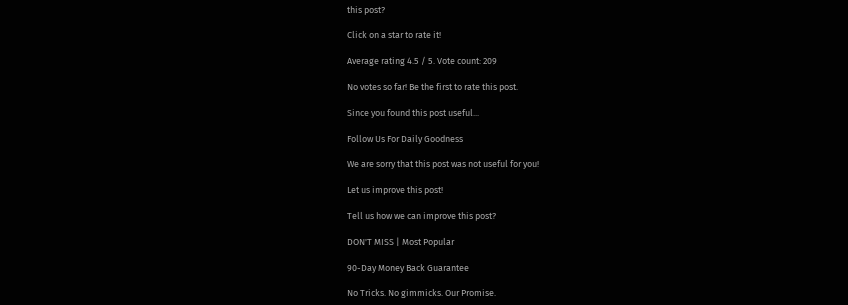this post?

Click on a star to rate it!

Average rating 4.5 / 5. Vote count: 209

No votes so far! Be the first to rate this post.

Since you found this post useful...

Follow Us For Daily Goodness

We are sorry that this post was not useful for you!

Let us improve this post!

Tell us how we can improve this post?

DON'T MISS | Most Popular

90-Day Money Back Guarantee

No Tricks. No gimmicks. Our Promise.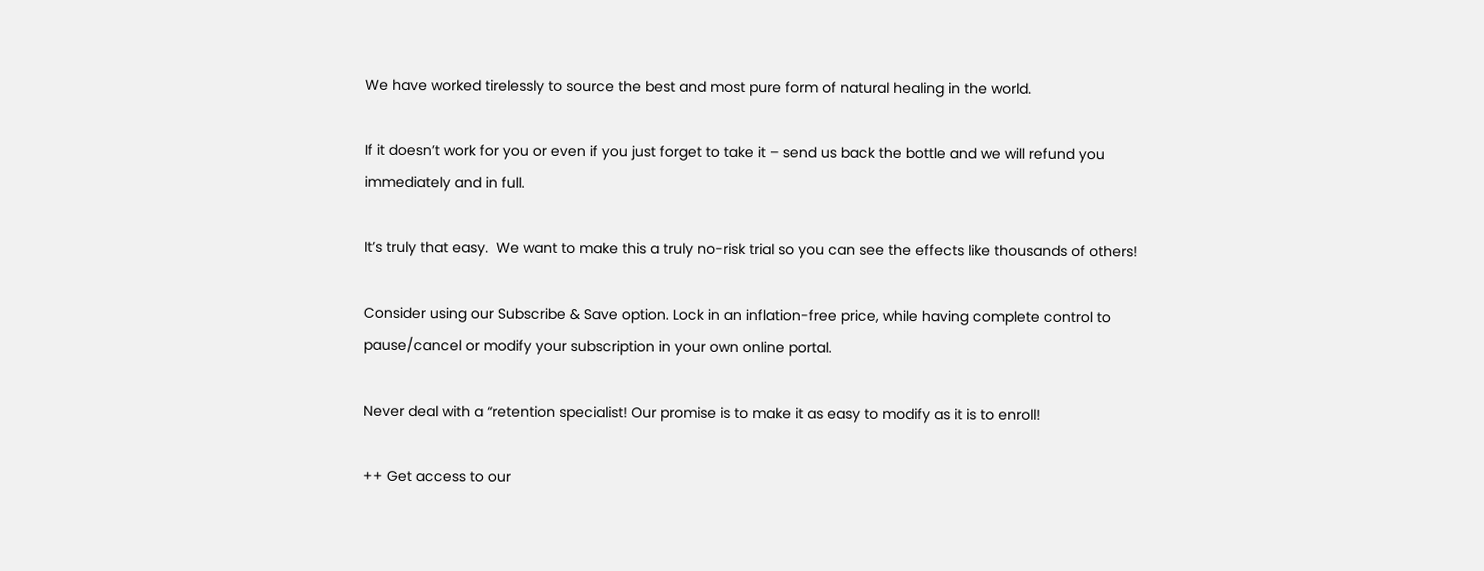We have worked tirelessly to source the best and most pure form of natural healing in the world.

If it doesn’t work for you or even if you just forget to take it – send us back the bottle and we will refund you immediately and in full.

It’s truly that easy.  We want to make this a truly no-risk trial so you can see the effects like thousands of others!

Consider using our Subscribe & Save option. Lock in an inflation-free price, while having complete control to pause/cancel or modify your subscription in your own online portal.

Never deal with a “retention specialist! Our promise is to make it as easy to modify as it is to enroll!

++ Get access to our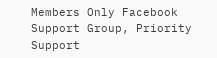Members Only Facebook Support Group, Priority Support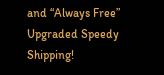and “Always Free” Upgraded Speedy Shipping!